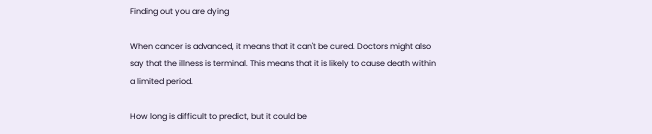Finding out you are dying

When cancer is advanced, it means that it can't be cured. Doctors might also say that the illness is terminal. This means that it is likely to cause death within a limited period.

How long is difficult to predict, but it could be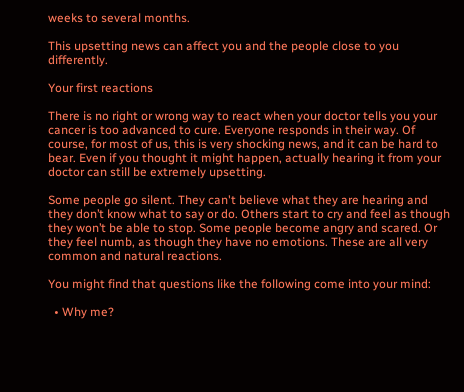weeks to several months.

This upsetting news can affect you and the people close to you differently.

Your first reactions

There is no right or wrong way to react when your doctor tells you your cancer is too advanced to cure. Everyone responds in their way. Of course, for most of us, this is very shocking news, and it can be hard to bear. Even if you thought it might happen, actually hearing it from your doctor can still be extremely upsetting.

Some people go silent. They can't believe what they are hearing and they don’t know what to say or do. Others start to cry and feel as though they won’t be able to stop. Some people become angry and scared. Or they feel numb, as though they have no emotions. These are all very common and natural reactions.

You might find that questions like the following come into your mind:

  • Why me?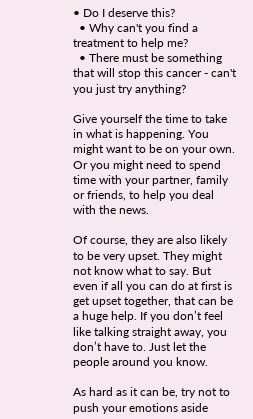• Do I deserve this?
  • Why can't you find a treatment to help me?
  • There must be something that will stop this cancer - can't you just try anything?

Give yourself the time to take in what is happening. You might want to be on your own. Or you might need to spend time with your partner, family or friends, to help you deal with the news.

Of course, they are also likely to be very upset. They might not know what to say. But even if all you can do at first is get upset together, that can be a huge help. If you don’t feel like talking straight away, you don’t have to. Just let the people around you know.

As hard as it can be, try not to push your emotions aside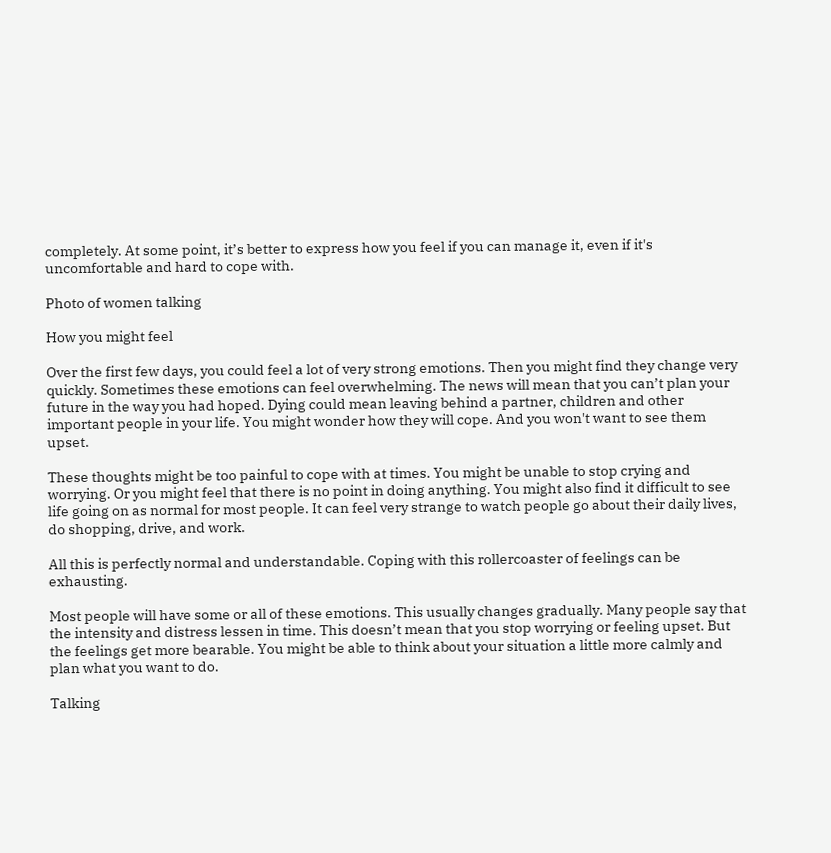completely. At some point, it’s better to express how you feel if you can manage it, even if it's uncomfortable and hard to cope with.

Photo of women talking

How you might feel

Over the first few days, you could feel a lot of very strong emotions. Then you might find they change very quickly. Sometimes these emotions can feel overwhelming. The news will mean that you can’t plan your future in the way you had hoped. Dying could mean leaving behind a partner, children and other important people in your life. You might wonder how they will cope. And you won't want to see them upset.

These thoughts might be too painful to cope with at times. You might be unable to stop crying and worrying. Or you might feel that there is no point in doing anything. You might also find it difficult to see life going on as normal for most people. It can feel very strange to watch people go about their daily lives, do shopping, drive, and work.

All this is perfectly normal and understandable. Coping with this rollercoaster of feelings can be exhausting.

Most people will have some or all of these emotions. This usually changes gradually. Many people say that the intensity and distress lessen in time. This doesn’t mean that you stop worrying or feeling upset. But the feelings get more bearable. You might be able to think about your situation a little more calmly and plan what you want to do.

Talking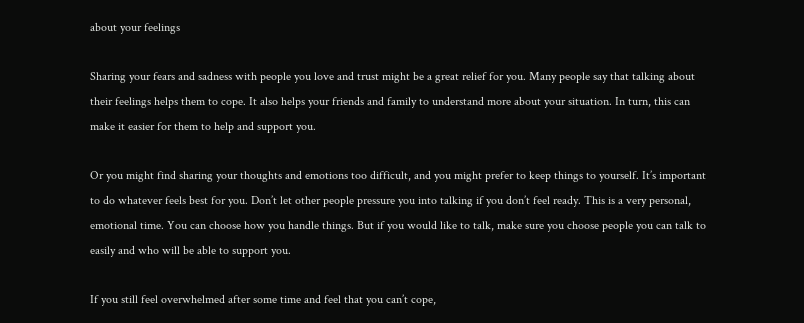about your feelings

Sharing your fears and sadness with people you love and trust might be a great relief for you. Many people say that talking about their feelings helps them to cope. It also helps your friends and family to understand more about your situation. In turn, this can make it easier for them to help and support you.

Or you might find sharing your thoughts and emotions too difficult, and you might prefer to keep things to yourself. It’s important to do whatever feels best for you. Don’t let other people pressure you into talking if you don’t feel ready. This is a very personal, emotional time. You can choose how you handle things. But if you would like to talk, make sure you choose people you can talk to easily and who will be able to support you.

If you still feel overwhelmed after some time and feel that you can’t cope,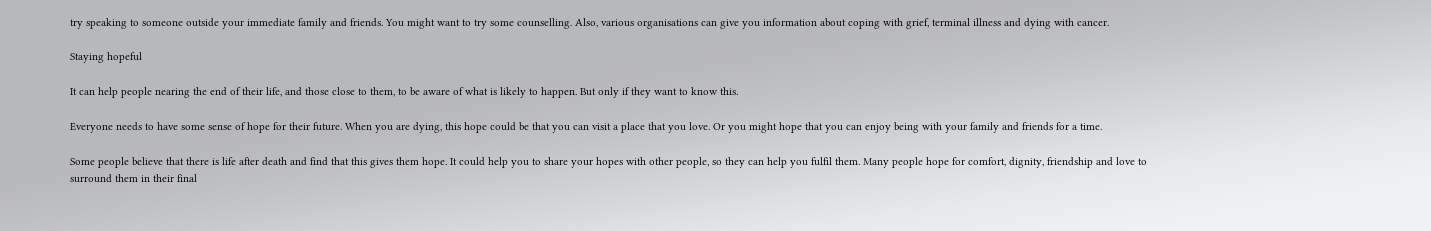try speaking to someone outside your immediate family and friends. You might want to try some counselling. Also, various organisations can give you information about coping with grief, terminal illness and dying with cancer.

Staying hopeful

It can help people nearing the end of their life, and those close to them, to be aware of what is likely to happen. But only if they want to know this.

Everyone needs to have some sense of hope for their future. When you are dying, this hope could be that you can visit a place that you love. Or you might hope that you can enjoy being with your family and friends for a time.

Some people believe that there is life after death and find that this gives them hope. It could help you to share your hopes with other people, so they can help you fulfil them. Many people hope for comfort, dignity, friendship and love to surround them in their final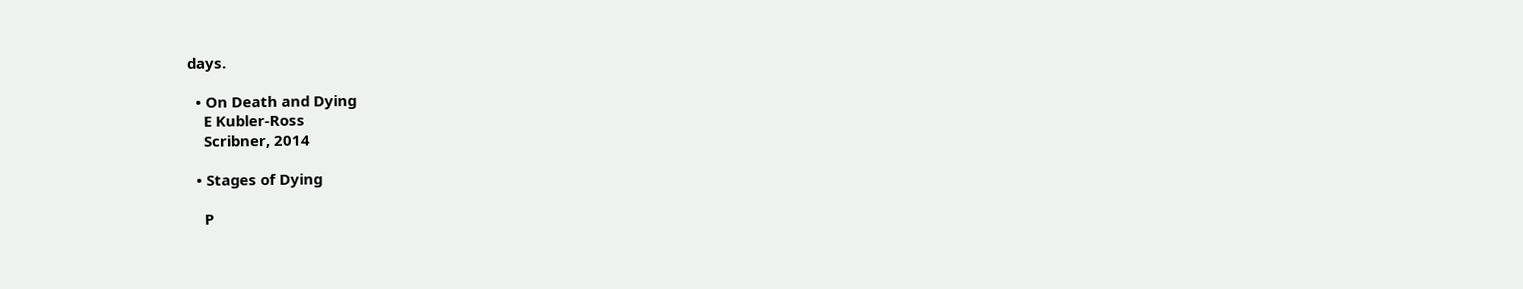days.

  • On Death and Dying
    E Kubler-Ross
    Scribner, 2014

  • Stages of Dying

    P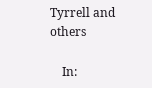Tyrrell and others

    In: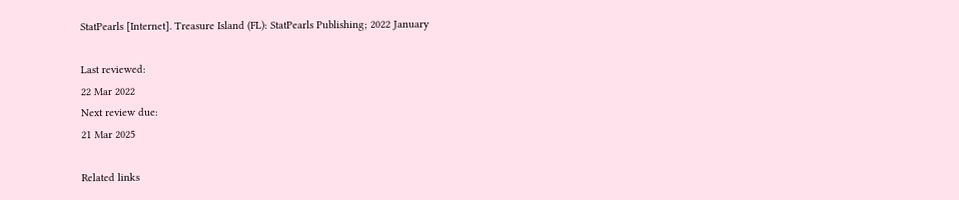StatPearls [Internet]. Treasure Island (FL): StatPearls Publishing; 2022 January

Last reviewed:
22 Mar 2022
Next review due:
21 Mar 2025

Related links